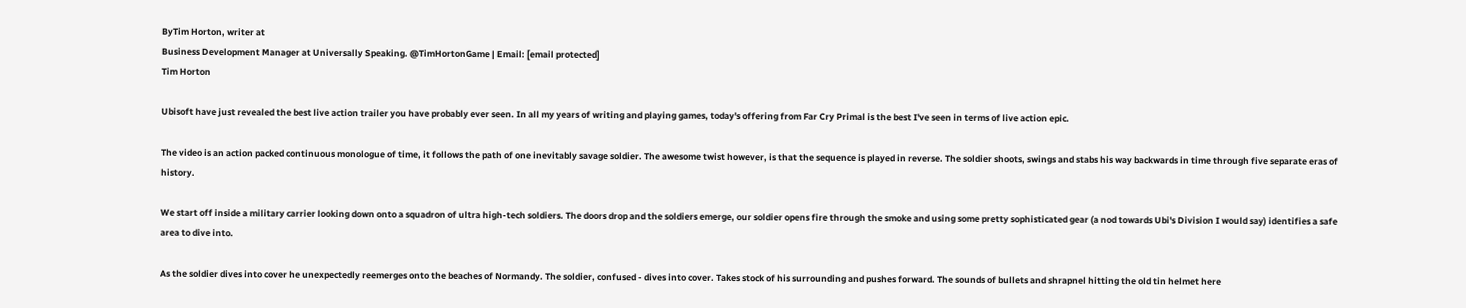ByTim Horton, writer at
Business Development Manager at Universally Speaking. @TimHortonGame | Email: [email protected]
Tim Horton

Ubisoft have just revealed the best live action trailer you have probably ever seen. In all my years of writing and playing games, today's offering from Far Cry Primal is the best I've seen in terms of live action epic.

The video is an action packed continuous monologue of time, it follows the path of one inevitably savage soldier. The awesome twist however, is that the sequence is played in reverse. The soldier shoots, swings and stabs his way backwards in time through five separate eras of history.

We start off inside a military carrier looking down onto a squadron of ultra high-tech soldiers. The doors drop and the soldiers emerge, our soldier opens fire through the smoke and using some pretty sophisticated gear (a nod towards Ubi's Division I would say) identifies a safe area to dive into.

As the soldier dives into cover he unexpectedly reemerges onto the beaches of Normandy. The soldier, confused - dives into cover. Takes stock of his surrounding and pushes forward. The sounds of bullets and shrapnel hitting the old tin helmet here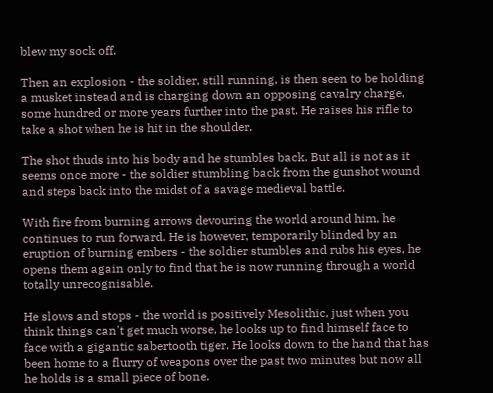blew my sock off.

Then an explosion - the soldier, still running, is then seen to be holding a musket instead and is charging down an opposing cavalry charge, some hundred or more years further into the past. He raises his rifle to take a shot when he is hit in the shoulder.

The shot thuds into his body and he stumbles back. But all is not as it seems once more - the soldier stumbling back from the gunshot wound and steps back into the midst of a savage medieval battle.

With fire from burning arrows devouring the world around him, he continues to run forward. He is however, temporarily blinded by an eruption of burning embers - the soldier stumbles and rubs his eyes, he opens them again only to find that he is now running through a world totally unrecognisable.

He slows and stops - the world is positively Mesolithic, just when you think things can't get much worse, he looks up to find himself face to face with a gigantic sabertooth tiger. He looks down to the hand that has been home to a flurry of weapons over the past two minutes but now all he holds is a small piece of bone.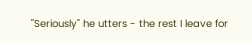"Seriously" he utters - the rest I leave for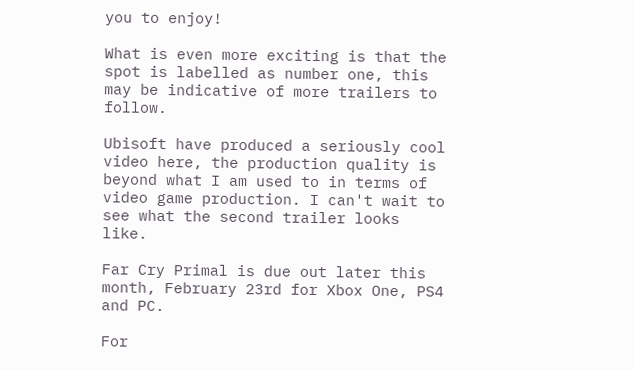you to enjoy!

What is even more exciting is that the spot is labelled as number one, this may be indicative of more trailers to follow.

Ubisoft have produced a seriously cool video here, the production quality is beyond what I am used to in terms of video game production. I can't wait to see what the second trailer looks like.

Far Cry Primal is due out later this month, February 23rd for Xbox One, PS4 and PC.

For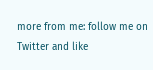more from me: follow me on Twitter and like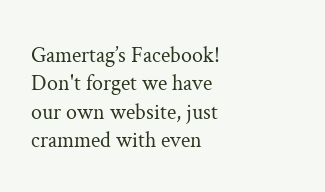Gamertag’s Facebook! Don't forget we have our own website, just crammed with even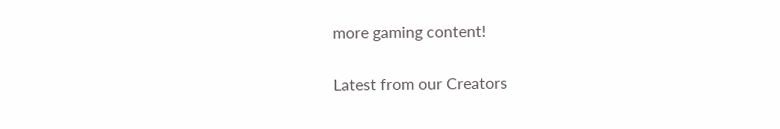more gaming content!


Latest from our Creators